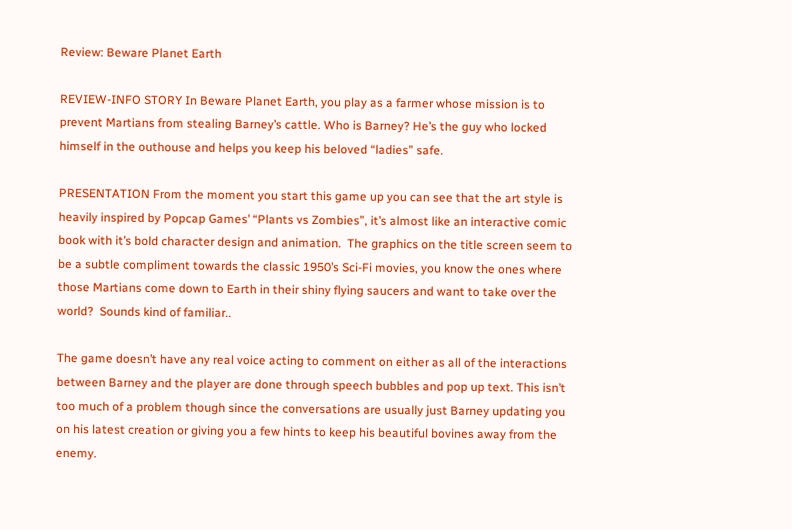Review: Beware Planet Earth

REVIEW-INFO STORY In Beware Planet Earth, you play as a farmer whose mission is to prevent Martians from stealing Barney’s cattle. Who is Barney? He’s the guy who locked himself in the outhouse and helps you keep his beloved “ladies” safe.

PRESENTATION From the moment you start this game up you can see that the art style is heavily inspired by Popcap Games’ “Plants vs Zombies”, it’s almost like an interactive comic book with it’s bold character design and animation.  The graphics on the title screen seem to be a subtle compliment towards the classic 1950’s Sci-Fi movies, you know the ones where those Martians come down to Earth in their shiny flying saucers and want to take over the world?  Sounds kind of familiar..

The game doesn’t have any real voice acting to comment on either as all of the interactions between Barney and the player are done through speech bubbles and pop up text. This isn’t too much of a problem though since the conversations are usually just Barney updating you on his latest creation or giving you a few hints to keep his beautiful bovines away from the enemy.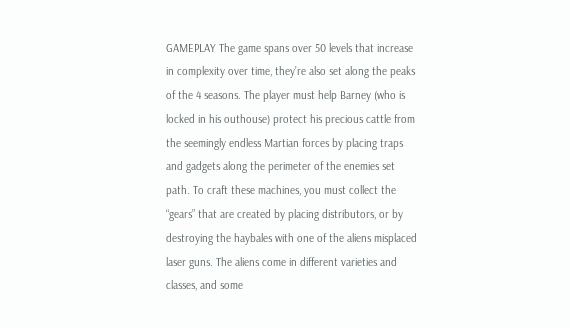GAMEPLAY The game spans over 50 levels that increase in complexity over time, they’re also set along the peaks of the 4 seasons. The player must help Barney (who is locked in his outhouse) protect his precious cattle from the seemingly endless Martian forces by placing traps and gadgets along the perimeter of the enemies set path. To craft these machines, you must collect the “gears” that are created by placing distributors, or by destroying the haybales with one of the aliens misplaced laser guns. The aliens come in different varieties and classes, and some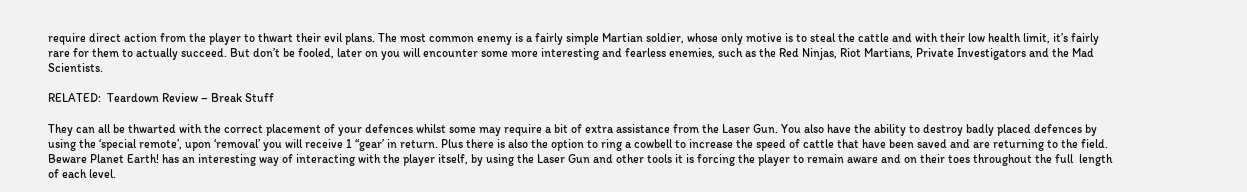require direct action from the player to thwart their evil plans. The most common enemy is a fairly simple Martian soldier, whose only motive is to steal the cattle and with their low health limit, it’s fairly rare for them to actually succeed. But don’t be fooled, later on you will encounter some more interesting and fearless enemies, such as the Red Ninjas, Riot Martians, Private Investigators and the Mad Scientists.

RELATED:  Teardown Review – Break Stuff

They can all be thwarted with the correct placement of your defences whilst some may require a bit of extra assistance from the Laser Gun. You also have the ability to destroy badly placed defences by using the ‘special remote’, upon ‘removal’ you will receive 1 “gear’ in return. Plus there is also the option to ring a cowbell to increase the speed of cattle that have been saved and are returning to the field. Beware Planet Earth! has an interesting way of interacting with the player itself, by using the Laser Gun and other tools it is forcing the player to remain aware and on their toes throughout the full  length of each level.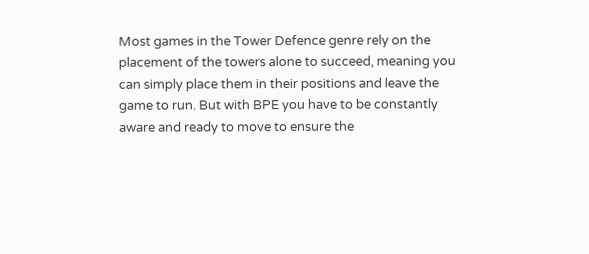Most games in the Tower Defence genre rely on the placement of the towers alone to succeed, meaning you can simply place them in their positions and leave the game to run. But with BPE you have to be constantly aware and ready to move to ensure the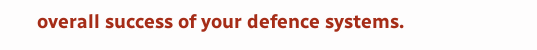overall success of your defence systems.